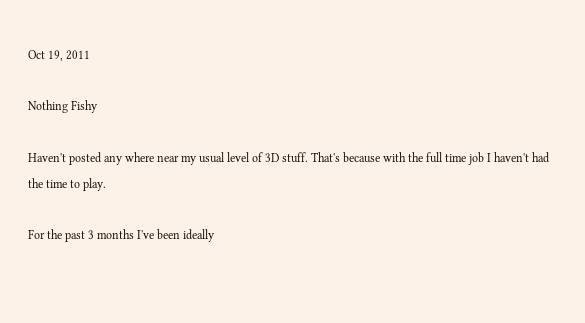Oct 19, 2011

Nothing Fishy

Haven't posted any where near my usual level of 3D stuff. That's because with the full time job I haven't had the time to play.

For the past 3 months I've been ideally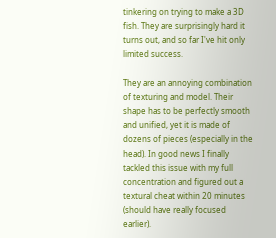tinkering on trying to make a 3D fish. They are surprisingly hard it turns out, and so far I've hit only limited success.

They are an annoying combination of texturing and model. Their shape has to be perfectly smooth and unified, yet it is made of dozens of pieces (especially in the head). In good news I finally tackled this issue with my full concentration and figured out a textural cheat within 20 minutes (should have really focused earlier).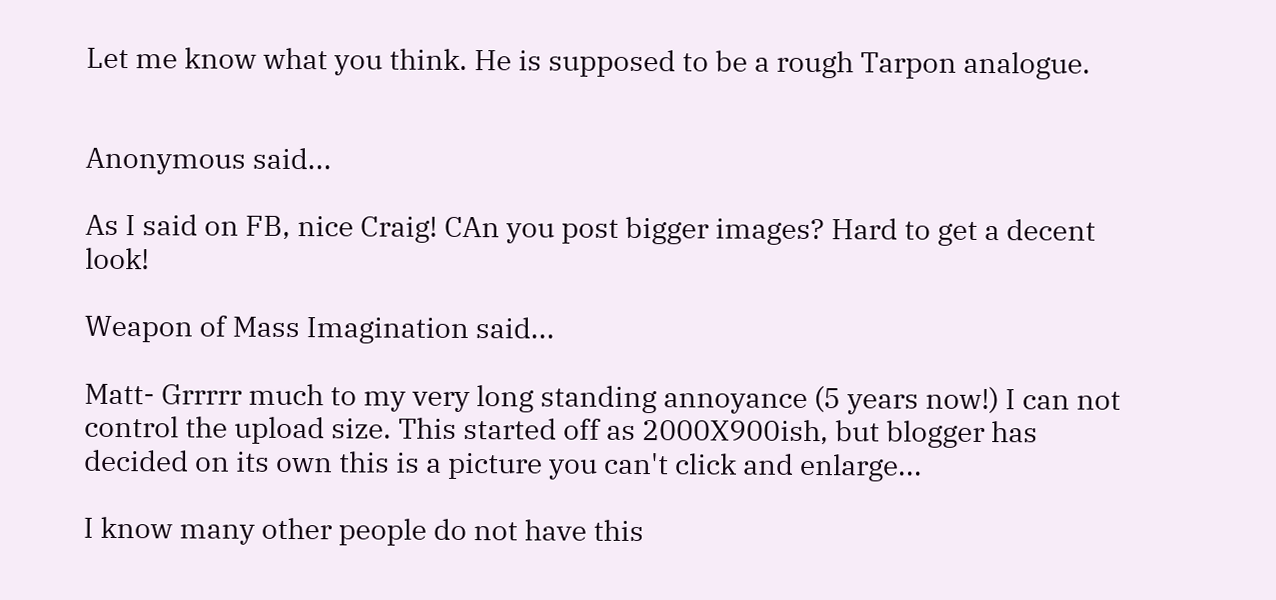Let me know what you think. He is supposed to be a rough Tarpon analogue.


Anonymous said...

As I said on FB, nice Craig! CAn you post bigger images? Hard to get a decent look!

Weapon of Mass Imagination said...

Matt- Grrrrr much to my very long standing annoyance (5 years now!) I can not control the upload size. This started off as 2000X900ish, but blogger has decided on its own this is a picture you can't click and enlarge...

I know many other people do not have this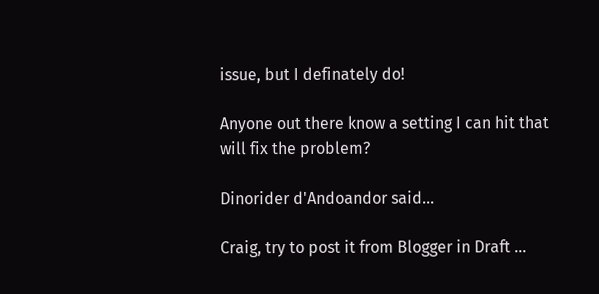issue, but I definately do!

Anyone out there know a setting I can hit that will fix the problem?

Dinorider d'Andoandor said...

Craig, try to post it from Blogger in Draft ...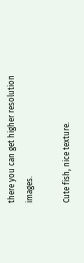there you can get higher resolution images.

Cute fish, nice texture.